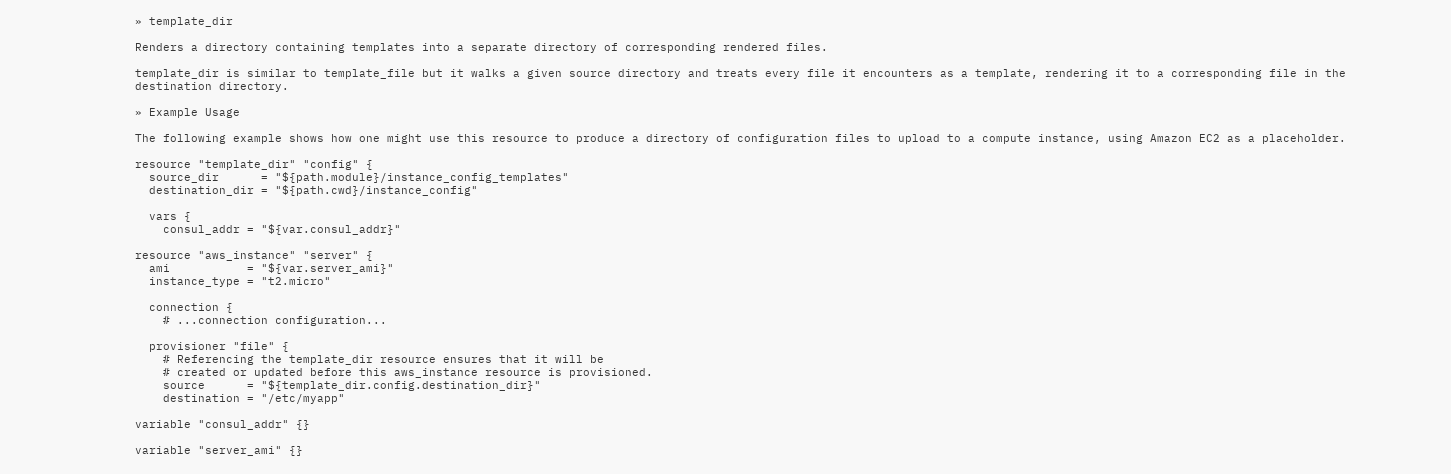» template_dir

Renders a directory containing templates into a separate directory of corresponding rendered files.

template_dir is similar to template_file but it walks a given source directory and treats every file it encounters as a template, rendering it to a corresponding file in the destination directory.

» Example Usage

The following example shows how one might use this resource to produce a directory of configuration files to upload to a compute instance, using Amazon EC2 as a placeholder.

resource "template_dir" "config" {
  source_dir      = "${path.module}/instance_config_templates"
  destination_dir = "${path.cwd}/instance_config"

  vars {
    consul_addr = "${var.consul_addr}"

resource "aws_instance" "server" {
  ami           = "${var.server_ami}"
  instance_type = "t2.micro"

  connection {
    # ...connection configuration...

  provisioner "file" {
    # Referencing the template_dir resource ensures that it will be
    # created or updated before this aws_instance resource is provisioned.
    source      = "${template_dir.config.destination_dir}"
    destination = "/etc/myapp"

variable "consul_addr" {}

variable "server_ami" {}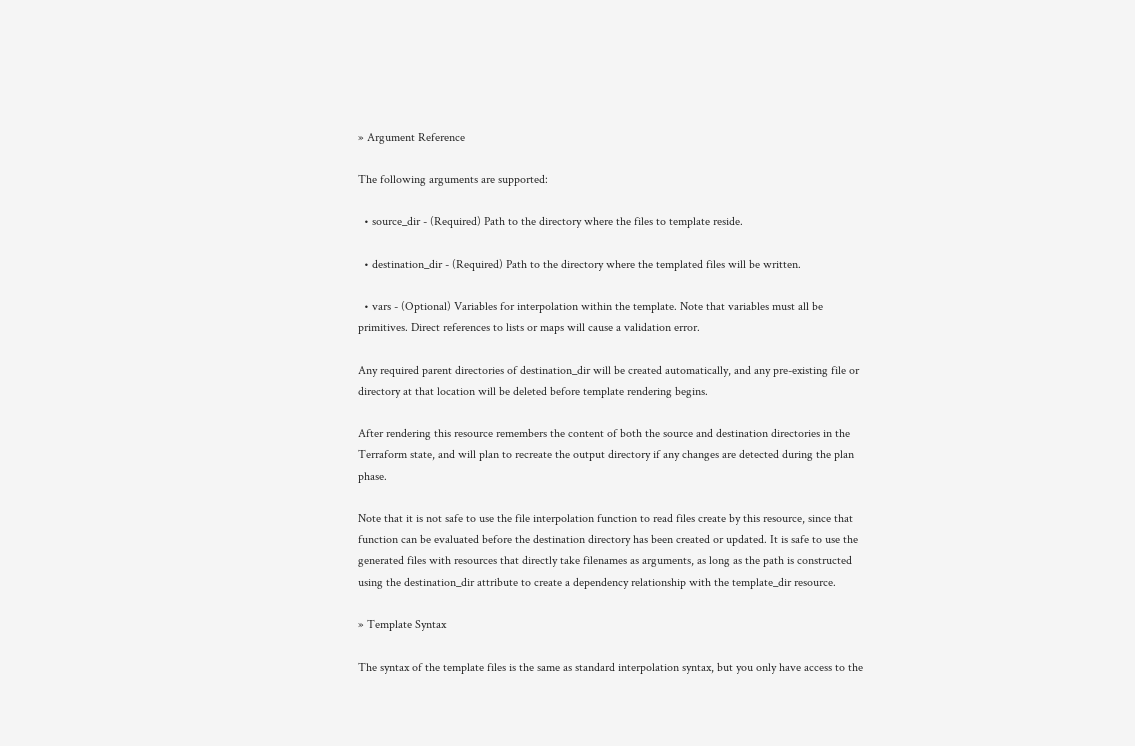» Argument Reference

The following arguments are supported:

  • source_dir - (Required) Path to the directory where the files to template reside.

  • destination_dir - (Required) Path to the directory where the templated files will be written.

  • vars - (Optional) Variables for interpolation within the template. Note that variables must all be primitives. Direct references to lists or maps will cause a validation error.

Any required parent directories of destination_dir will be created automatically, and any pre-existing file or directory at that location will be deleted before template rendering begins.

After rendering this resource remembers the content of both the source and destination directories in the Terraform state, and will plan to recreate the output directory if any changes are detected during the plan phase.

Note that it is not safe to use the file interpolation function to read files create by this resource, since that function can be evaluated before the destination directory has been created or updated. It is safe to use the generated files with resources that directly take filenames as arguments, as long as the path is constructed using the destination_dir attribute to create a dependency relationship with the template_dir resource.

» Template Syntax

The syntax of the template files is the same as standard interpolation syntax, but you only have access to the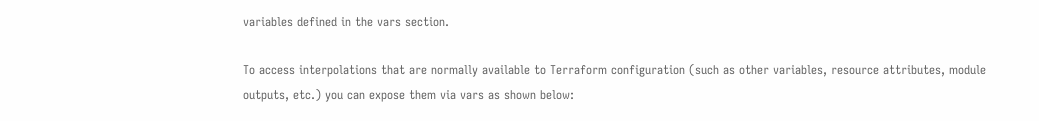variables defined in the vars section.

To access interpolations that are normally available to Terraform configuration (such as other variables, resource attributes, module outputs, etc.) you can expose them via vars as shown below: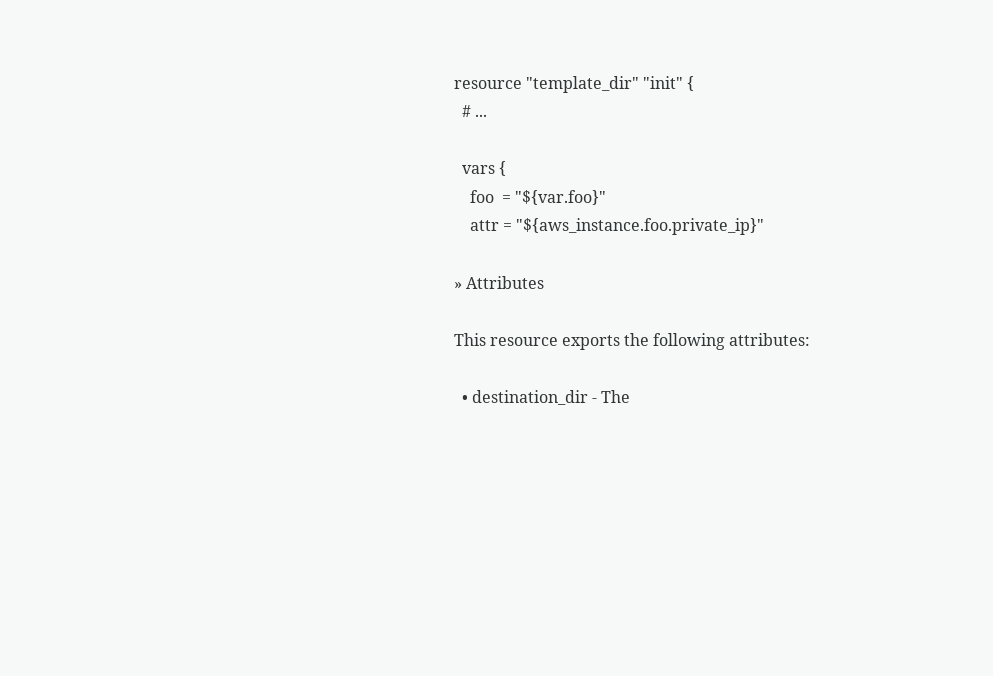resource "template_dir" "init" {
  # ...

  vars {
    foo  = "${var.foo}"
    attr = "${aws_instance.foo.private_ip}"

» Attributes

This resource exports the following attributes:

  • destination_dir - The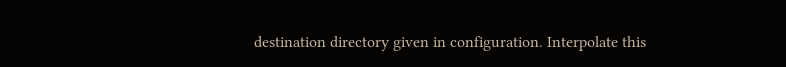destination directory given in configuration. Interpolate this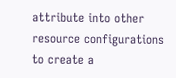attribute into other resource configurations to create a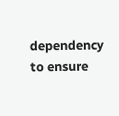dependency to ensure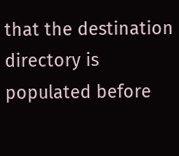that the destination directory is populated before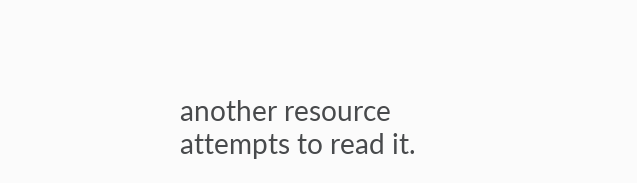another resource attempts to read it.